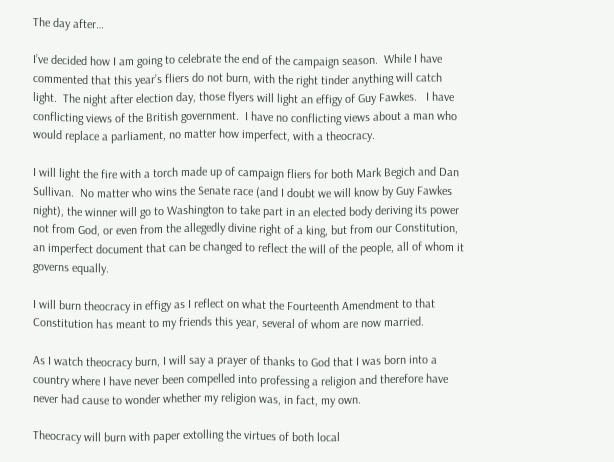The day after…

I’ve decided how I am going to celebrate the end of the campaign season.  While I have commented that this year’s fliers do not burn, with the right tinder anything will catch light.  The night after election day, those flyers will light an effigy of Guy Fawkes.   I have conflicting views of the British government.  I have no conflicting views about a man who would replace a parliament, no matter how imperfect, with a theocracy.

I will light the fire with a torch made up of campaign fliers for both Mark Begich and Dan Sullivan.  No matter who wins the Senate race (and I doubt we will know by Guy Fawkes night), the winner will go to Washington to take part in an elected body deriving its power not from God, or even from the allegedly divine right of a king, but from our Constitution, an imperfect document that can be changed to reflect the will of the people, all of whom it governs equally.

I will burn theocracy in effigy as I reflect on what the Fourteenth Amendment to that Constitution has meant to my friends this year, several of whom are now married.

As I watch theocracy burn, I will say a prayer of thanks to God that I was born into a country where I have never been compelled into professing a religion and therefore have never had cause to wonder whether my religion was, in fact, my own.

Theocracy will burn with paper extolling the virtues of both local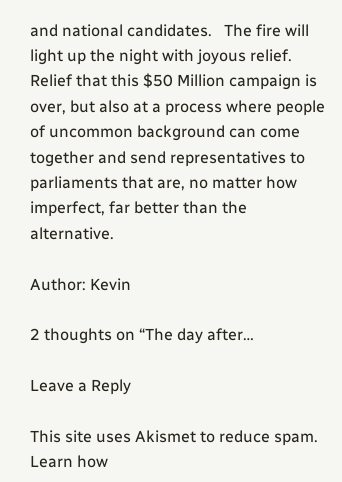and national candidates.   The fire will light up the night with joyous relief.  Relief that this $50 Million campaign is over, but also at a process where people of uncommon background can come together and send representatives to parliaments that are, no matter how imperfect, far better than the alternative.

Author: Kevin

2 thoughts on “The day after…

Leave a Reply

This site uses Akismet to reduce spam. Learn how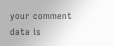your comment data is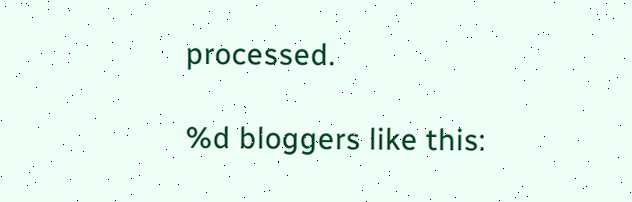processed.

%d bloggers like this: